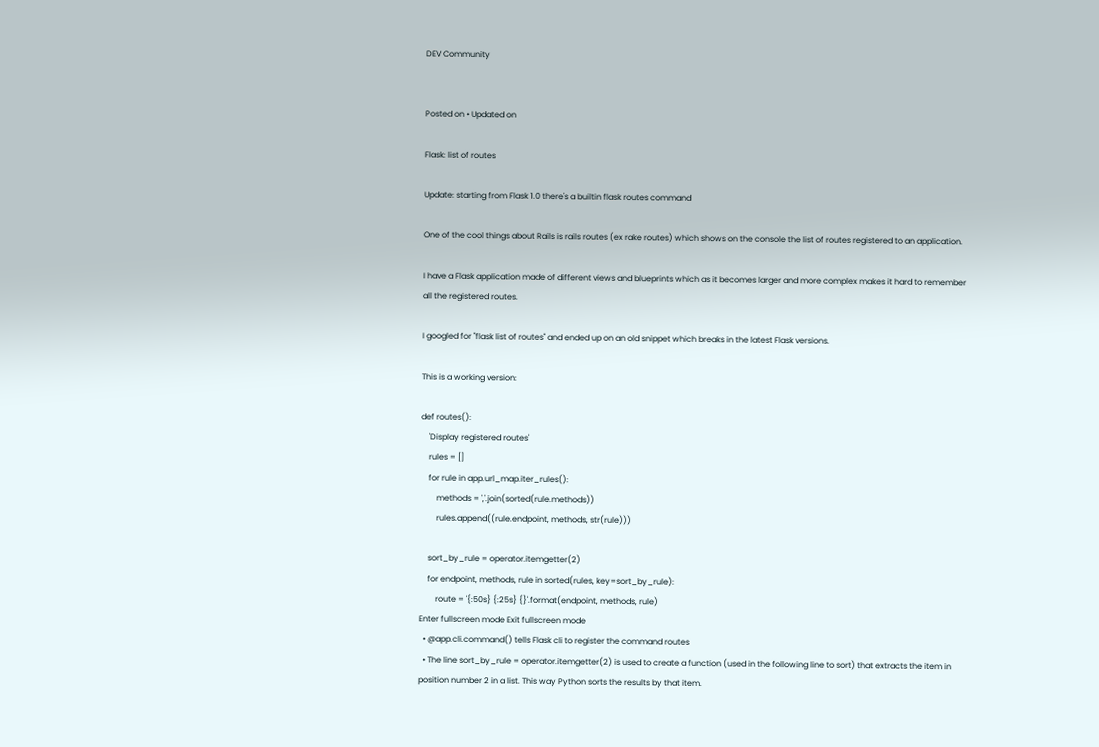DEV Community


Posted on • Updated on

Flask: list of routes

Update: starting from Flask 1.0 there's a builtin flask routes command

One of the cool things about Rails is rails routes (ex rake routes) which shows on the console the list of routes registered to an application.

I have a Flask application made of different views and blueprints which as it becomes larger and more complex makes it hard to remember all the registered routes.

I googled for "flask list of routes" and ended up on an old snippet which breaks in the latest Flask versions.

This is a working version:

def routes():
    'Display registered routes'
    rules = []
    for rule in app.url_map.iter_rules():
        methods = ','.join(sorted(rule.methods))
        rules.append((rule.endpoint, methods, str(rule)))

    sort_by_rule = operator.itemgetter(2)
    for endpoint, methods, rule in sorted(rules, key=sort_by_rule):
        route = '{:50s} {:25s} {}'.format(endpoint, methods, rule)
Enter fullscreen mode Exit fullscreen mode
  • @app.cli.command() tells Flask cli to register the command routes
  • The line sort_by_rule = operator.itemgetter(2) is used to create a function (used in the following line to sort) that extracts the item in position number 2 in a list. This way Python sorts the results by that item.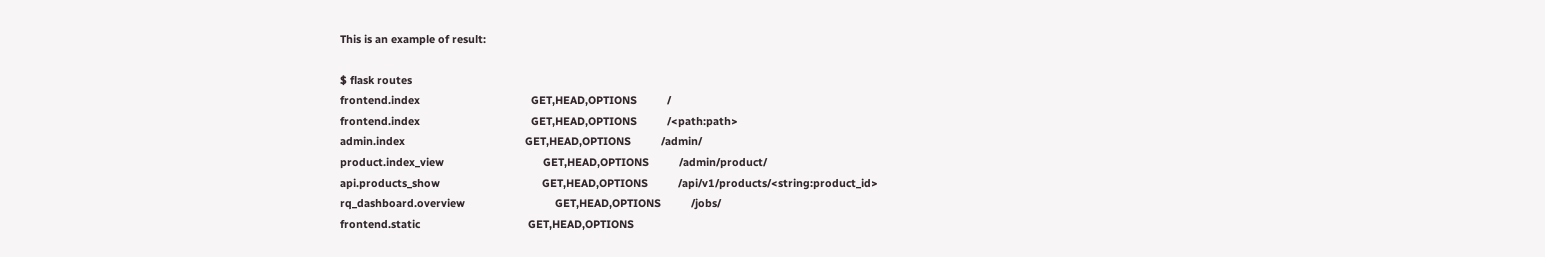This is an example of result:

$ flask routes
frontend.index                                     GET,HEAD,OPTIONS          /
frontend.index                                     GET,HEAD,OPTIONS          /<path:path>
admin.index                                        GET,HEAD,OPTIONS          /admin/
product.index_view                                 GET,HEAD,OPTIONS          /admin/product/
api.products_show                                  GET,HEAD,OPTIONS          /api/v1/products/<string:product_id>
rq_dashboard.overview                              GET,HEAD,OPTIONS          /jobs/
frontend.static                                    GET,HEAD,OPTIONS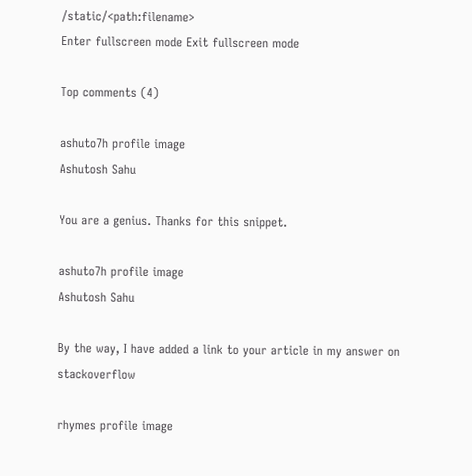/static/<path:filename>
Enter fullscreen mode Exit fullscreen mode

Top comments (4)

ashuto7h profile image
Ashutosh Sahu

You are a genius. Thanks for this snippet.

ashuto7h profile image
Ashutosh Sahu

By the way, I have added a link to your article in my answer on stackoverflow

rhymes profile image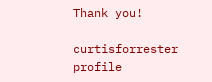Thank you!

curtisforrester profile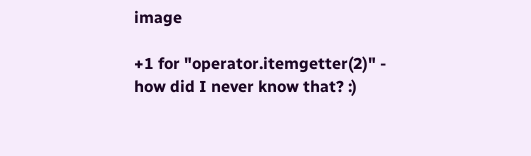image

+1 for "operator.itemgetter(2)" - how did I never know that? :)